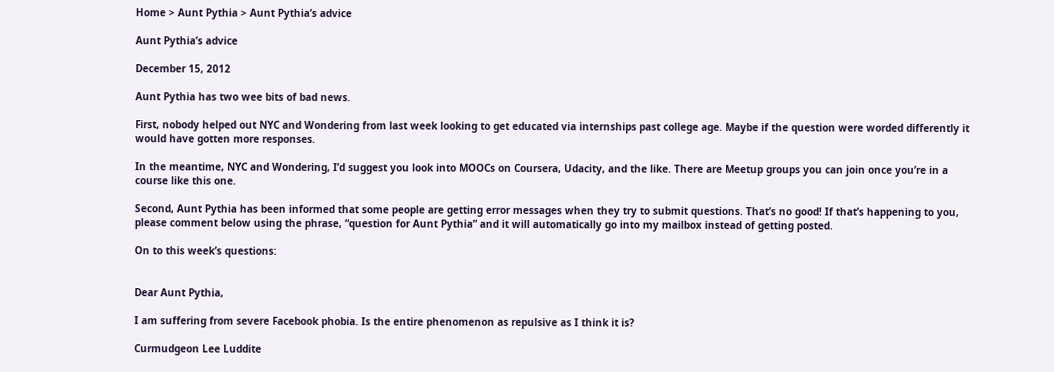Home > Aunt Pythia > Aunt Pythia’s advice

Aunt Pythia’s advice

December 15, 2012

Aunt Pythia has two wee bits of bad news.

First, nobody helped out NYC and Wondering from last week looking to get educated via internships past college age. Maybe if the question were worded differently it would have gotten more responses.

In the meantime, NYC and Wondering, I’d suggest you look into MOOCs on Coursera, Udacity, and the like. There are Meetup groups you can join once you’re in a course like this one.

Second, Aunt Pythia has been informed that some people are getting error messages when they try to submit questions. That’s no good! If that’s happening to you, please comment below using the phrase, “question for Aunt Pythia” and it will automatically go into my mailbox instead of getting posted.

On to this week’s questions:


Dear Aunt Pythia,

I am suffering from severe Facebook phobia. Is the entire phenomenon as repulsive as I think it is?

Curmudgeon Lee Luddite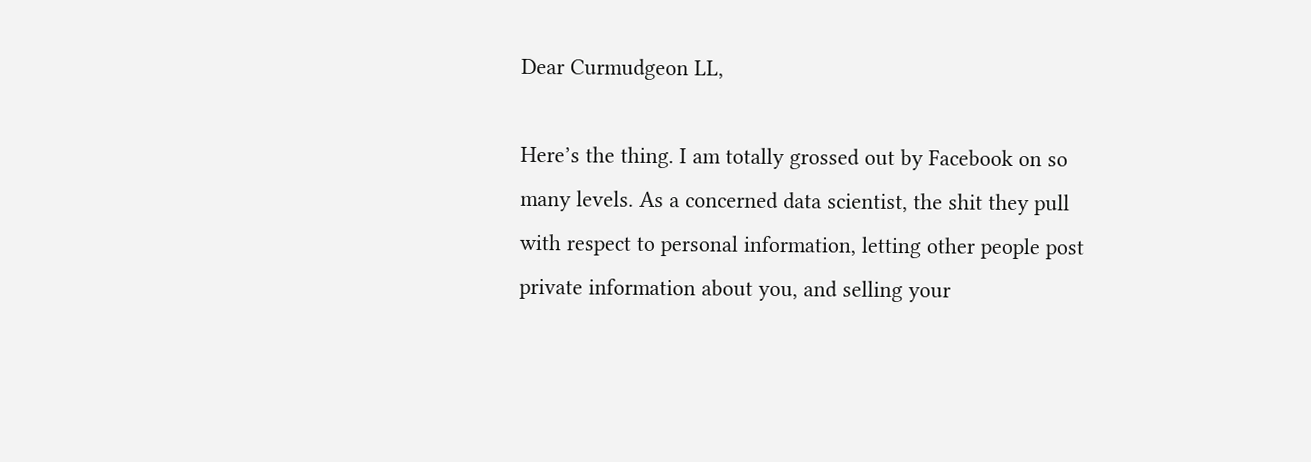Dear Curmudgeon LL,

Here’s the thing. I am totally grossed out by Facebook on so many levels. As a concerned data scientist, the shit they pull with respect to personal information, letting other people post private information about you, and selling your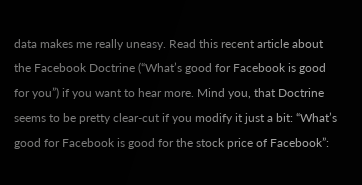data makes me really uneasy. Read this recent article about the Facebook Doctrine (“What’s good for Facebook is good for you”) if you want to hear more. Mind you, that Doctrine seems to be pretty clear-cut if you modify it just a bit: “What’s good for Facebook is good for the stock price of Facebook”: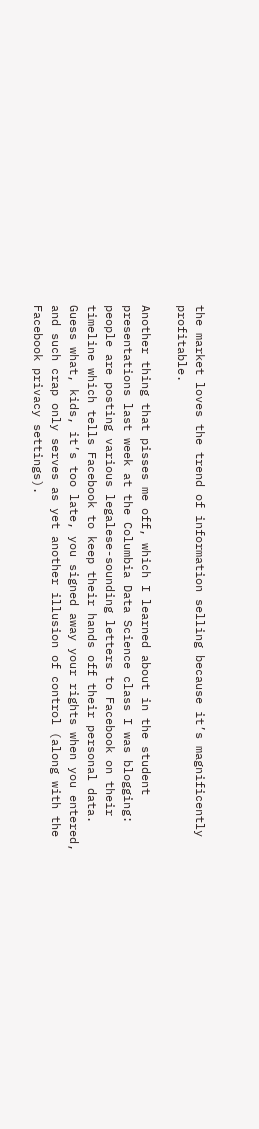the market loves the trend of information selling because it’s magnificently profitable.

Another thing that pisses me off, which I learned about in the student presentations last week at the Columbia Data Science class I was blogging: people are posting various legalese-sounding letters to Facebook on their timeline which tells Facebook to keep their hands off their personal data. Guess what, kids, it’s too late, you signed away your rights when you entered, and such crap only serves as yet another illusion of control (along with the Facebook privacy settings).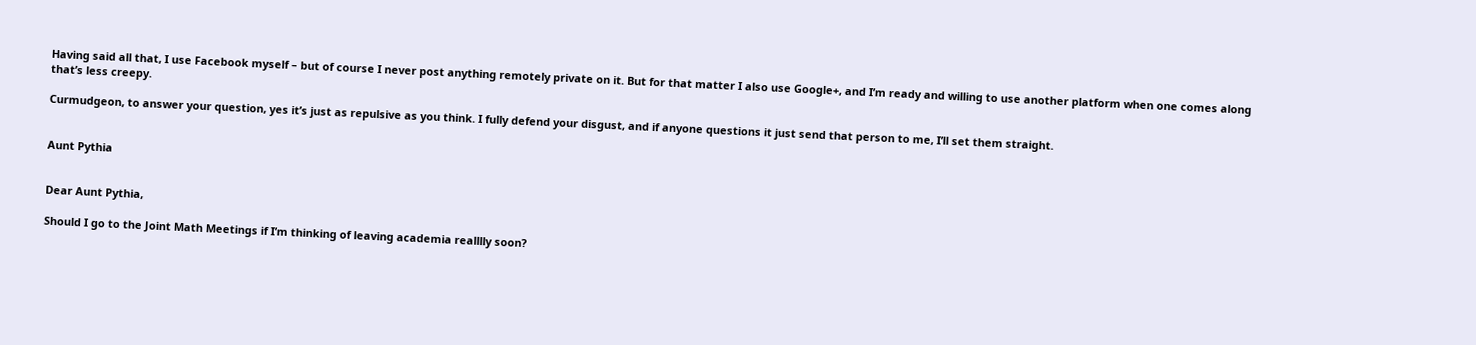Having said all that, I use Facebook myself – but of course I never post anything remotely private on it. But for that matter I also use Google+, and I’m ready and willing to use another platform when one comes along that’s less creepy.

Curmudgeon, to answer your question, yes it’s just as repulsive as you think. I fully defend your disgust, and if anyone questions it just send that person to me, I’ll set them straight.


Aunt Pythia


Dear Aunt Pythia,

Should I go to the Joint Math Meetings if I’m thinking of leaving academia realllly soon?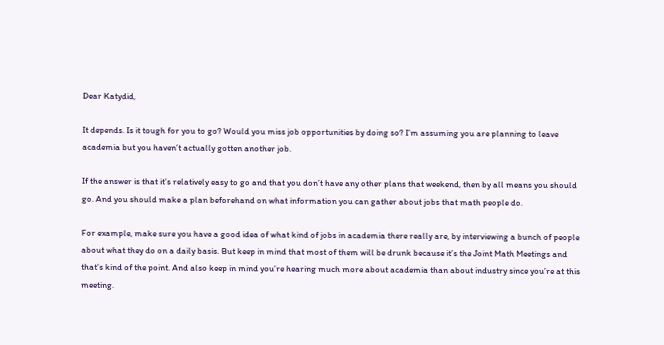Dear Katydid,

It depends. Is it tough for you to go? Would you miss job opportunities by doing so? I’m assuming you are planning to leave academia but you haven’t actually gotten another job.

If the answer is that it’s relatively easy to go and that you don’t have any other plans that weekend, then by all means you should go. And you should make a plan beforehand on what information you can gather about jobs that math people do.

For example, make sure you have a good idea of what kind of jobs in academia there really are, by interviewing a bunch of people about what they do on a daily basis. But keep in mind that most of them will be drunk because it’s the Joint Math Meetings and that’s kind of the point. And also keep in mind you’re hearing much more about academia than about industry since you’re at this meeting.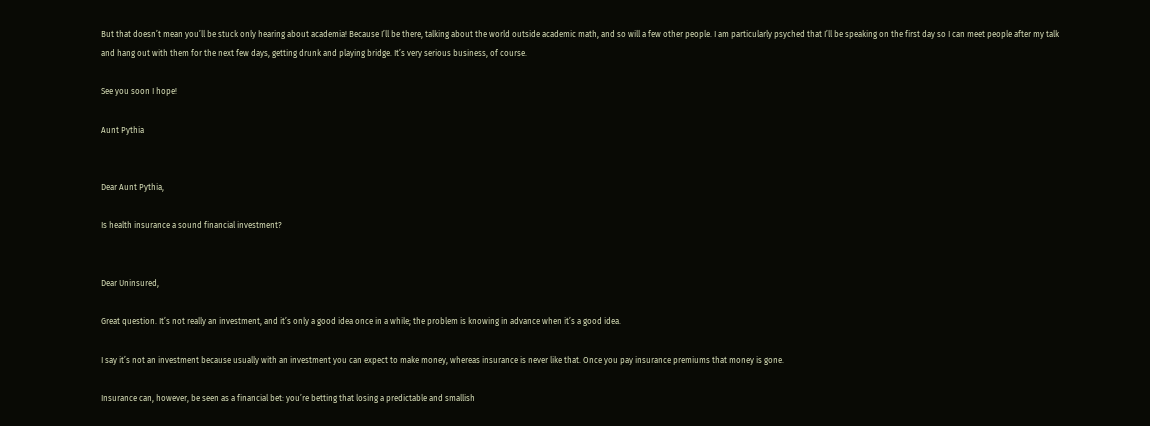But that doesn’t mean you’ll be stuck only hearing about academia! Because I’ll be there, talking about the world outside academic math, and so will a few other people. I am particularly psyched that I’ll be speaking on the first day so I can meet people after my talk and hang out with them for the next few days, getting drunk and playing bridge. It’s very serious business, of course.

See you soon I hope!

Aunt Pythia


Dear Aunt Pythia,

Is health insurance a sound financial investment?


Dear Uninsured,

Great question. It’s not really an investment, and it’s only a good idea once in a while; the problem is knowing in advance when it’s a good idea.

I say it’s not an investment because usually with an investment you can expect to make money, whereas insurance is never like that. Once you pay insurance premiums that money is gone.

Insurance can, however, be seen as a financial bet: you’re betting that losing a predictable and smallish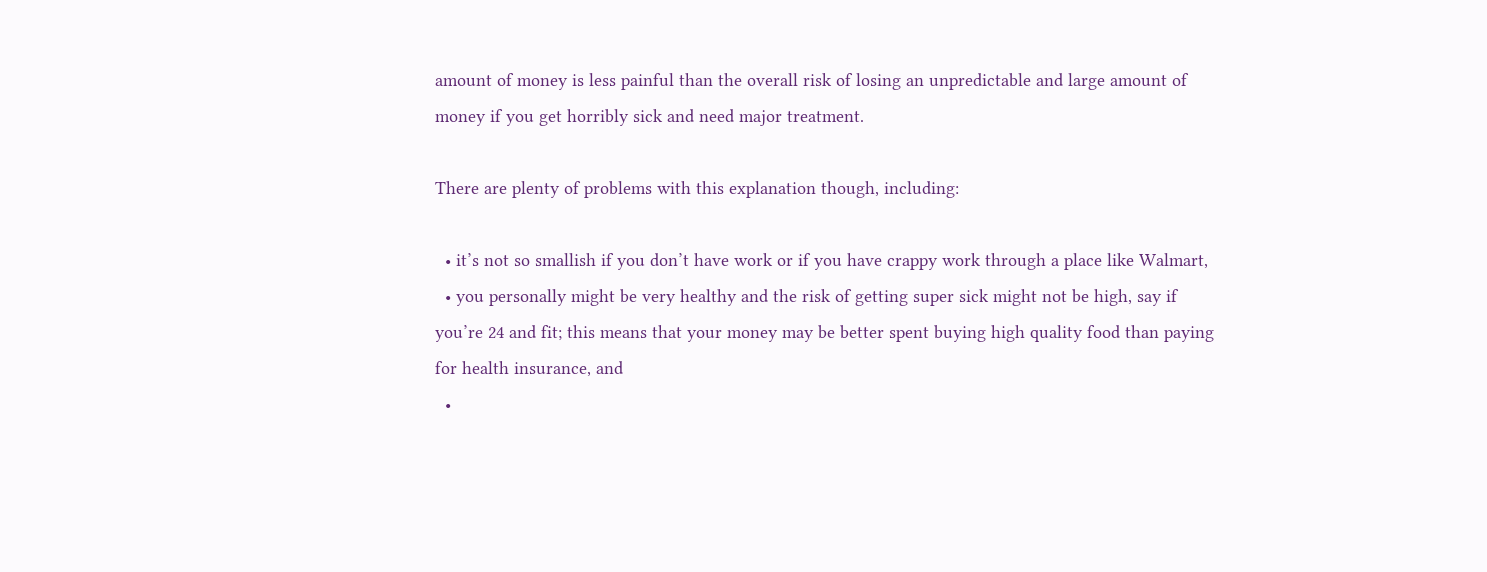amount of money is less painful than the overall risk of losing an unpredictable and large amount of money if you get horribly sick and need major treatment.

There are plenty of problems with this explanation though, including:

  • it’s not so smallish if you don’t have work or if you have crappy work through a place like Walmart,
  • you personally might be very healthy and the risk of getting super sick might not be high, say if you’re 24 and fit; this means that your money may be better spent buying high quality food than paying for health insurance, and
  •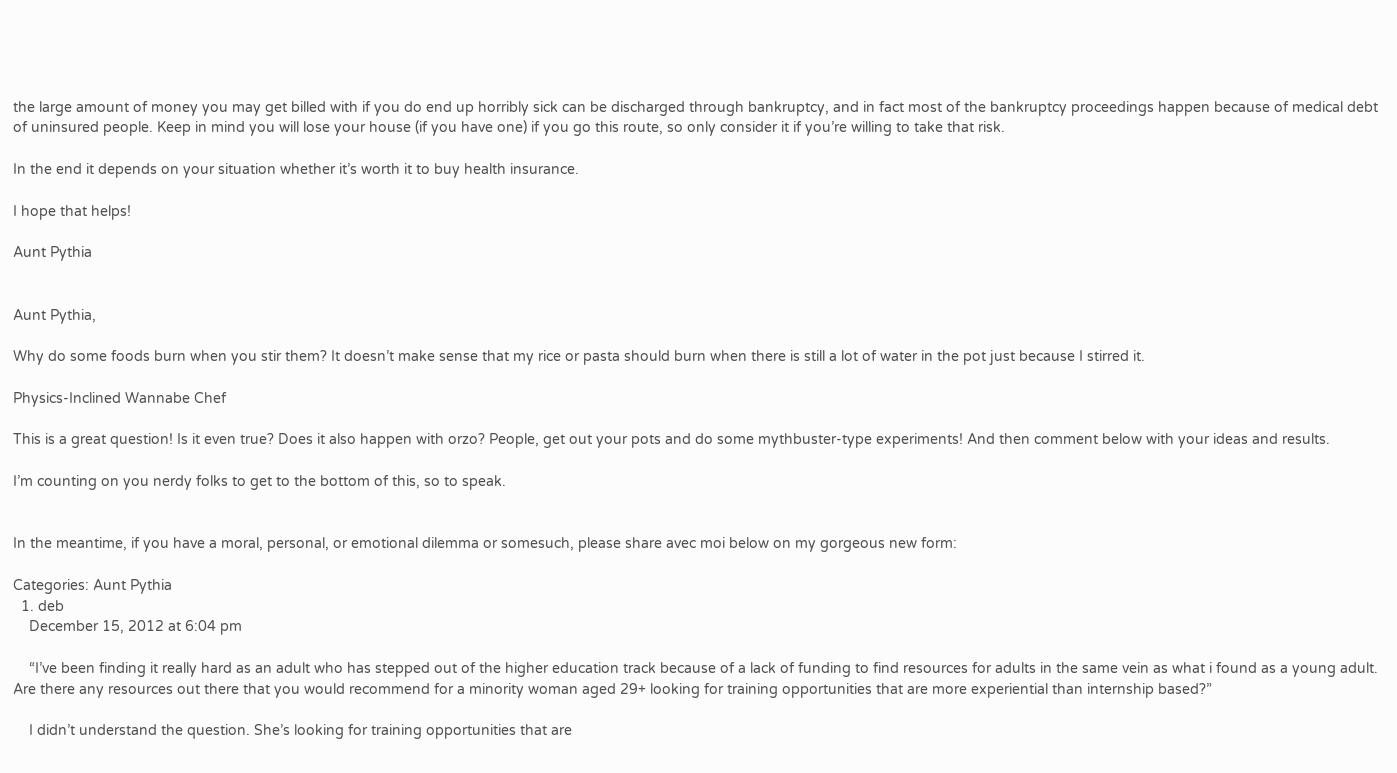the large amount of money you may get billed with if you do end up horribly sick can be discharged through bankruptcy, and in fact most of the bankruptcy proceedings happen because of medical debt of uninsured people. Keep in mind you will lose your house (if you have one) if you go this route, so only consider it if you’re willing to take that risk.

In the end it depends on your situation whether it’s worth it to buy health insurance.

I hope that helps!

Aunt Pythia


Aunt Pythia,

Why do some foods burn when you stir them? It doesn’t make sense that my rice or pasta should burn when there is still a lot of water in the pot just because I stirred it.

Physics-Inclined Wannabe Chef

This is a great question! Is it even true? Does it also happen with orzo? People, get out your pots and do some mythbuster-type experiments! And then comment below with your ideas and results.

I’m counting on you nerdy folks to get to the bottom of this, so to speak.


In the meantime, if you have a moral, personal, or emotional dilemma or somesuch, please share avec moi below on my gorgeous new form:

Categories: Aunt Pythia
  1. deb
    December 15, 2012 at 6:04 pm

    “I’ve been finding it really hard as an adult who has stepped out of the higher education track because of a lack of funding to find resources for adults in the same vein as what i found as a young adult. Are there any resources out there that you would recommend for a minority woman aged 29+ looking for training opportunities that are more experiential than internship based?”

    I didn’t understand the question. She’s looking for training opportunities that are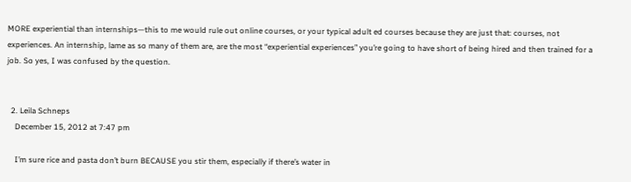MORE experiential than internships—this to me would rule out online courses, or your typical adult ed courses because they are just that: courses, not experiences. An internship, lame as so many of them are, are the most “experiential experiences” you’re going to have short of being hired and then trained for a job. So yes, I was confused by the question.


  2. Leila Schneps
    December 15, 2012 at 7:47 pm

    I’m sure rice and pasta don’t burn BECAUSE you stir them, especially if there’s water in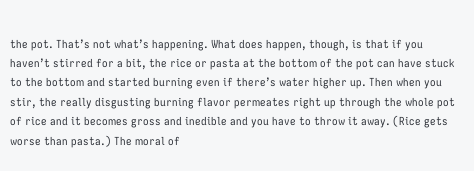the pot. That’s not what’s happening. What does happen, though, is that if you haven’t stirred for a bit, the rice or pasta at the bottom of the pot can have stuck to the bottom and started burning even if there’s water higher up. Then when you stir, the really disgusting burning flavor permeates right up through the whole pot of rice and it becomes gross and inedible and you have to throw it away. (Rice gets worse than pasta.) The moral of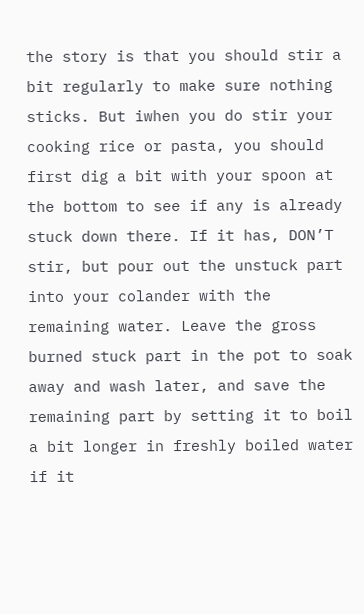the story is that you should stir a bit regularly to make sure nothing sticks. But iwhen you do stir your cooking rice or pasta, you should first dig a bit with your spoon at the bottom to see if any is already stuck down there. If it has, DON’T stir, but pour out the unstuck part into your colander with the remaining water. Leave the gross burned stuck part in the pot to soak away and wash later, and save the remaining part by setting it to boil a bit longer in freshly boiled water if it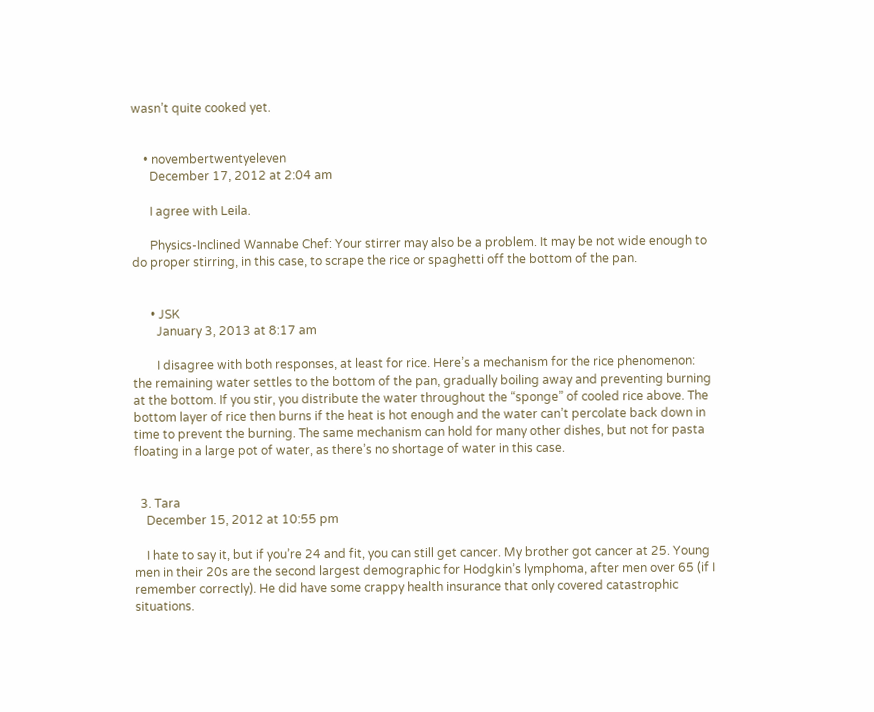wasn’t quite cooked yet.


    • novembertwentyeleven
      December 17, 2012 at 2:04 am

      I agree with Leila.

      Physics-Inclined Wannabe Chef: Your stirrer may also be a problem. It may be not wide enough to do proper stirring, in this case, to scrape the rice or spaghetti off the bottom of the pan.


      • JSK
        January 3, 2013 at 8:17 am

        I disagree with both responses, at least for rice. Here’s a mechanism for the rice phenomenon: the remaining water settles to the bottom of the pan, gradually boiling away and preventing burning at the bottom. If you stir, you distribute the water throughout the “sponge” of cooled rice above. The bottom layer of rice then burns if the heat is hot enough and the water can’t percolate back down in time to prevent the burning. The same mechanism can hold for many other dishes, but not for pasta floating in a large pot of water, as there’s no shortage of water in this case.


  3. Tara
    December 15, 2012 at 10:55 pm

    I hate to say it, but if you’re 24 and fit, you can still get cancer. My brother got cancer at 25. Young men in their 20s are the second largest demographic for Hodgkin’s lymphoma, after men over 65 (if I remember correctly). He did have some crappy health insurance that only covered catastrophic situations.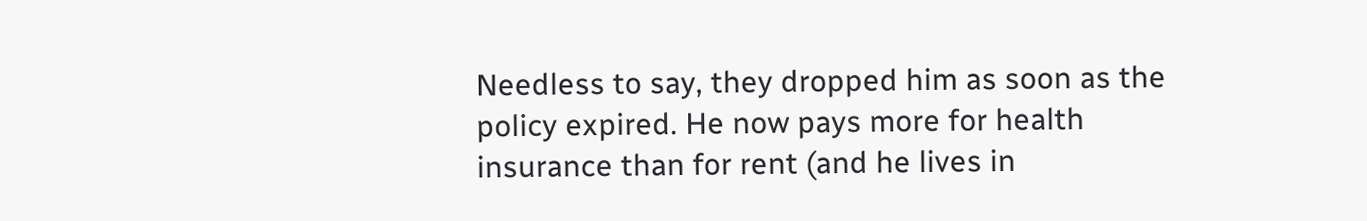Needless to say, they dropped him as soon as the policy expired. He now pays more for health insurance than for rent (and he lives in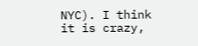NYC). I think it is crazy,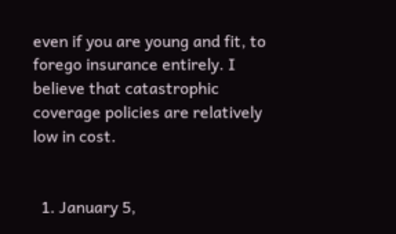even if you are young and fit, to forego insurance entirely. I believe that catastrophic coverage policies are relatively low in cost.


  1. January 5,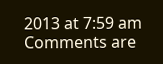2013 at 7:59 am
Comments are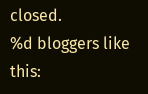closed.
%d bloggers like this: